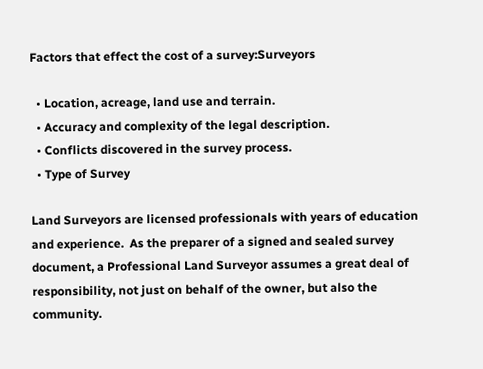Factors that effect the cost of a survey:Surveyors

  • Location, acreage, land use and terrain.
  • Accuracy and complexity of the legal description.
  • Conflicts discovered in the survey process.
  • Type of Survey

Land Surveyors are licensed professionals with years of education and experience.  As the preparer of a signed and sealed survey document, a Professional Land Surveyor assumes a great deal of responsibility, not just on behalf of the owner, but also the community.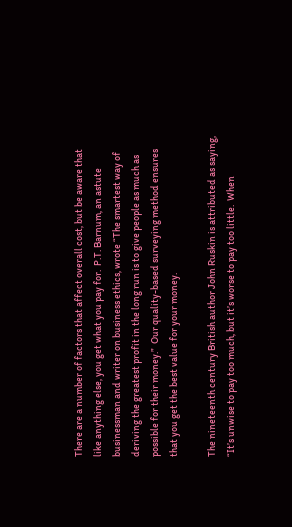There are a number of factors that affect overall cost, but be aware that like anything else, you get what you pay for.  P.T. Barnum, an astute businessman and writer on business ethics, wrote “The smartest way of deriving the greatest profit in the long run is to give people as much as possible for their money.”  Our quality-based surveying method ensures that you get the best value for your money.

The nineteenth century British author John Ruskin is attributed as saying, “It’s unwise to pay too much, but it’s worse to pay too little.  When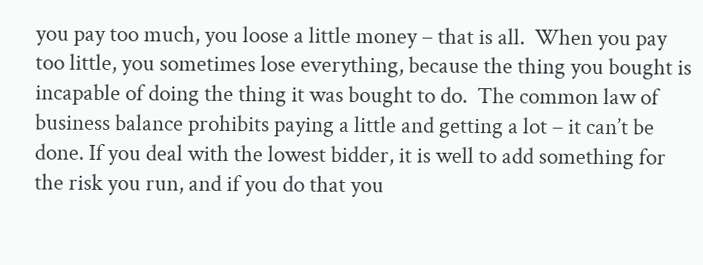you pay too much, you loose a little money – that is all.  When you pay too little, you sometimes lose everything, because the thing you bought is incapable of doing the thing it was bought to do.  The common law of business balance prohibits paying a little and getting a lot – it can’t be done. If you deal with the lowest bidder, it is well to add something for the risk you run, and if you do that you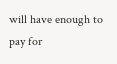will have enough to pay for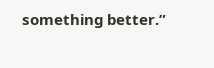something better.”